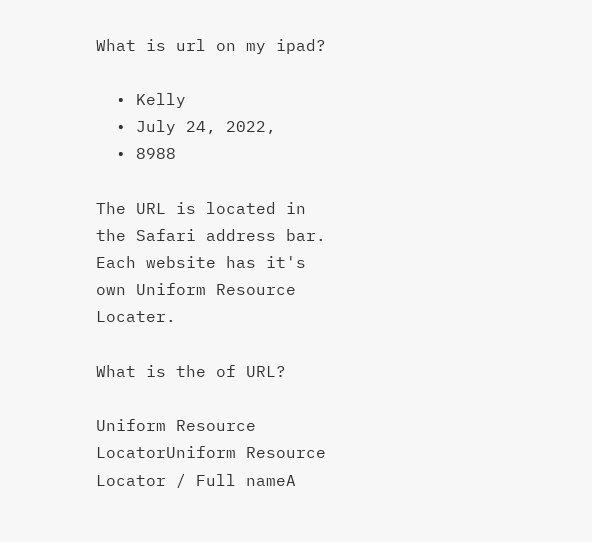What is url on my ipad?

  • Kelly
  • July 24, 2022,
  • 8988

The URL is located in the Safari address bar. Each website has it's own Uniform Resource Locater.

What is the of URL?

Uniform Resource LocatorUniform Resource Locator / Full nameA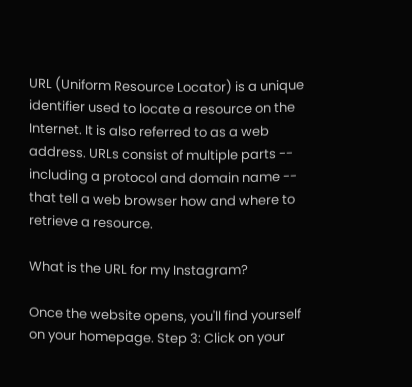URL (Uniform Resource Locator) is a unique identifier used to locate a resource on the Internet. It is also referred to as a web address. URLs consist of multiple parts -- including a protocol and domain name -- that tell a web browser how and where to retrieve a resource.

What is the URL for my Instagram?

Once the website opens, you'll find yourself on your homepage. Step 3: Click on your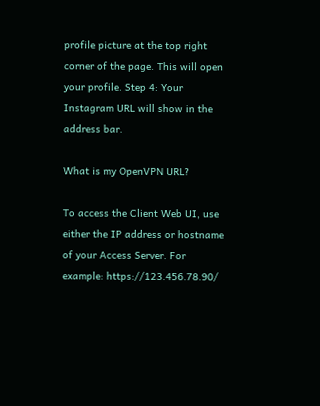profile picture at the top right corner of the page. This will open your profile. Step 4: Your Instagram URL will show in the address bar.

What is my OpenVPN URL?

To access the Client Web UI, use either the IP address or hostname of your Access Server. For example: https://123.456.78.90/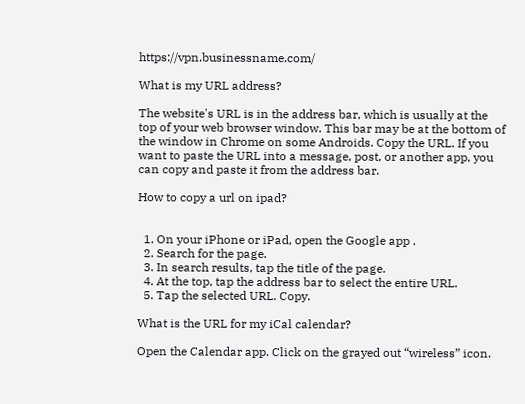https://vpn.businessname.com/

What is my URL address?

The website's URL is in the address bar, which is usually at the top of your web browser window. This bar may be at the bottom of the window in Chrome on some Androids. Copy the URL. If you want to paste the URL into a message, post, or another app, you can copy and paste it from the address bar.

How to copy a url on ipad?


  1. On your iPhone or iPad, open the Google app .
  2. Search for the page.
  3. In search results, tap the title of the page.
  4. At the top, tap the address bar to select the entire URL.
  5. Tap the selected URL. Copy.

What is the URL for my iCal calendar?

Open the Calendar app. Click on the grayed out “wireless” icon.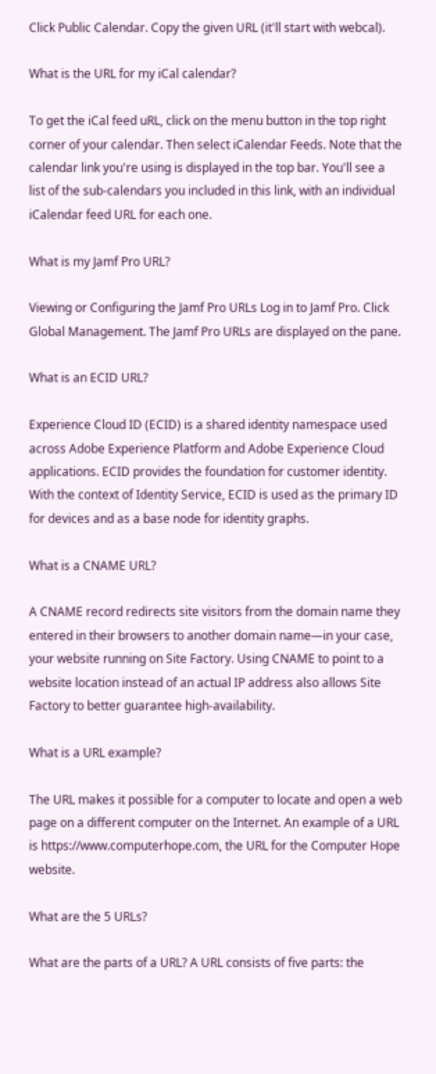Click Public Calendar. Copy the given URL (it'll start with webcal).

What is the URL for my iCal calendar?

To get the iCal feed uRL, click on the menu button in the top right corner of your calendar. Then select iCalendar Feeds. Note that the calendar link you're using is displayed in the top bar. You'll see a list of the sub-calendars you included in this link, with an individual iCalendar feed URL for each one.

What is my Jamf Pro URL?

Viewing or Configuring the Jamf Pro URLs Log in to Jamf Pro. Click Global Management. The Jamf Pro URLs are displayed on the pane.

What is an ECID URL?

Experience Cloud ID (ECID) is a shared identity namespace used across Adobe Experience Platform and Adobe Experience Cloud applications. ECID provides the foundation for customer identity. With the context of Identity Service, ECID is used as the primary ID for devices and as a base node for identity graphs.

What is a CNAME URL?

A CNAME record redirects site visitors from the domain name they entered in their browsers to another domain name—in your case, your website running on Site Factory. Using CNAME to point to a website location instead of an actual IP address also allows Site Factory to better guarantee high-availability.

What is a URL example?

The URL makes it possible for a computer to locate and open a web page on a different computer on the Internet. An example of a URL is https://www.computerhope.com, the URL for the Computer Hope website.

What are the 5 URLs?

What are the parts of a URL? A URL consists of five parts: the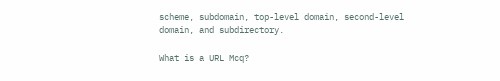scheme, subdomain, top-level domain, second-level domain, and subdirectory.

What is a URL Mcq?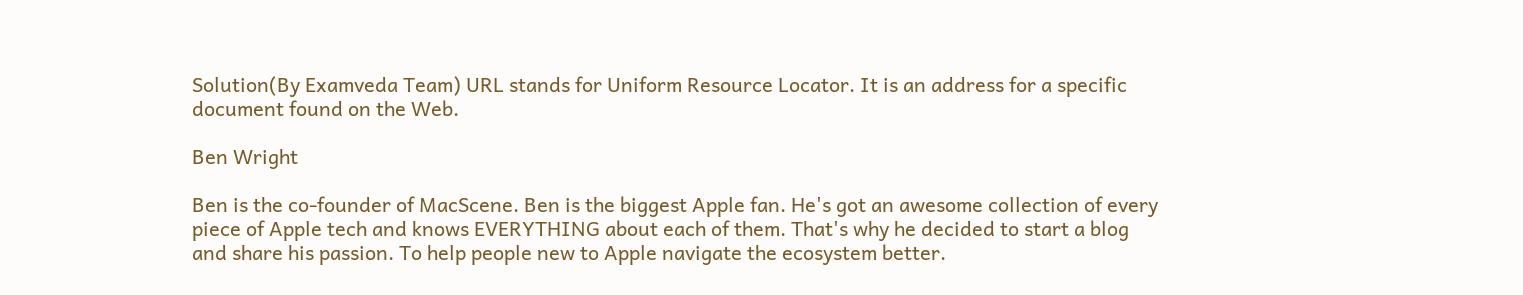Solution(By Examveda Team) URL stands for Uniform Resource Locator. It is an address for a specific document found on the Web.

Ben Wright

Ben is the co-founder of MacScene. Ben is the biggest Apple fan. He's got an awesome collection of every piece of Apple tech and knows EVERYTHING about each of them. That's why he decided to start a blog and share his passion. To help people new to Apple navigate the ecosystem better.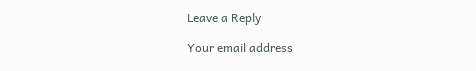Leave a Reply

Your email address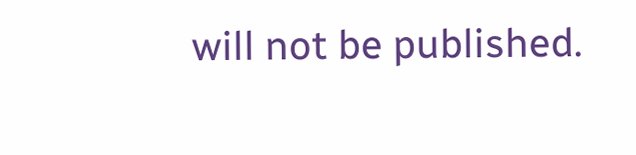will not be published.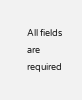All fields are required